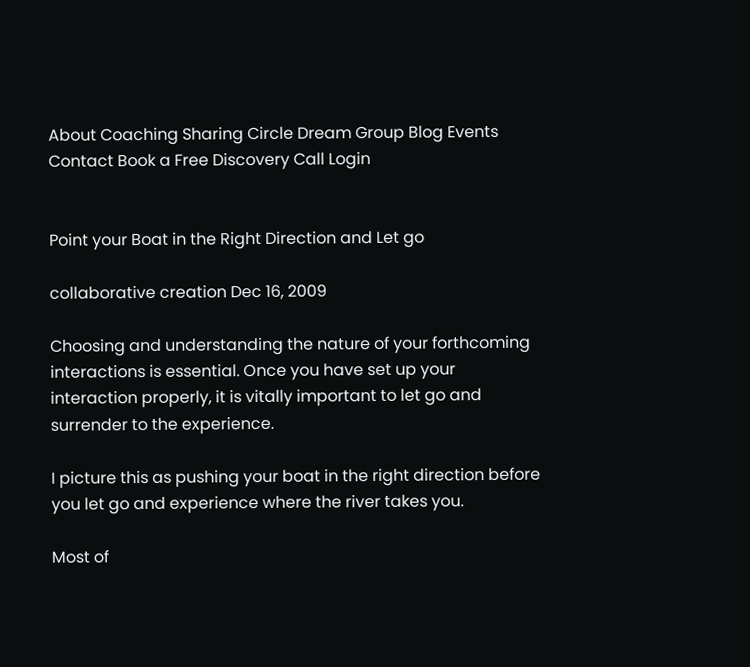About Coaching Sharing Circle Dream Group Blog Events Contact Book a Free Discovery Call Login


Point your Boat in the Right Direction and Let go

collaborative creation Dec 16, 2009

Choosing and understanding the nature of your forthcoming interactions is essential. Once you have set up your interaction properly, it is vitally important to let go and surrender to the experience.

I picture this as pushing your boat in the right direction before you let go and experience where the river takes you.

Most of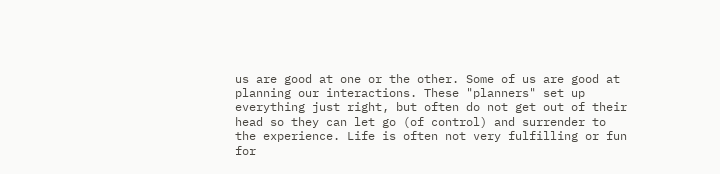us are good at one or the other. Some of us are good at planning our interactions. These "planners" set up everything just right, but often do not get out of their head so they can let go (of control) and surrender to the experience. Life is often not very fulfilling or fun for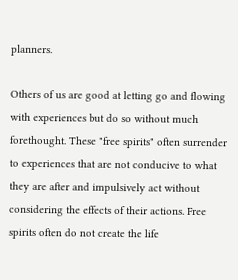planners.

Others of us are good at letting go and flowing with experiences but do so without much forethought. These "free spirits" often surrender to experiences that are not conducive to what they are after and impulsively act without considering the effects of their actions. Free spirits often do not create the life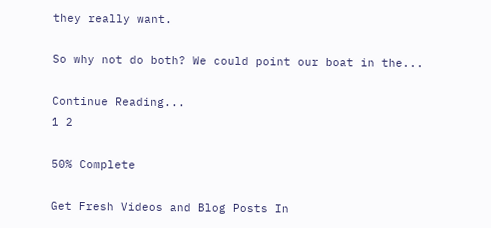they really want.

So why not do both? We could point our boat in the...

Continue Reading...
1 2

50% Complete

Get Fresh Videos and Blog Posts In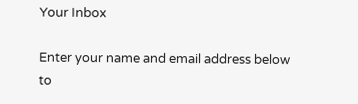Your Inbox

Enter your name and email address below to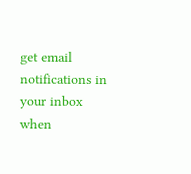get email notifications in your inbox when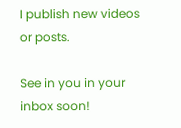I publish new videos or posts.

See in you in your inbox soon!